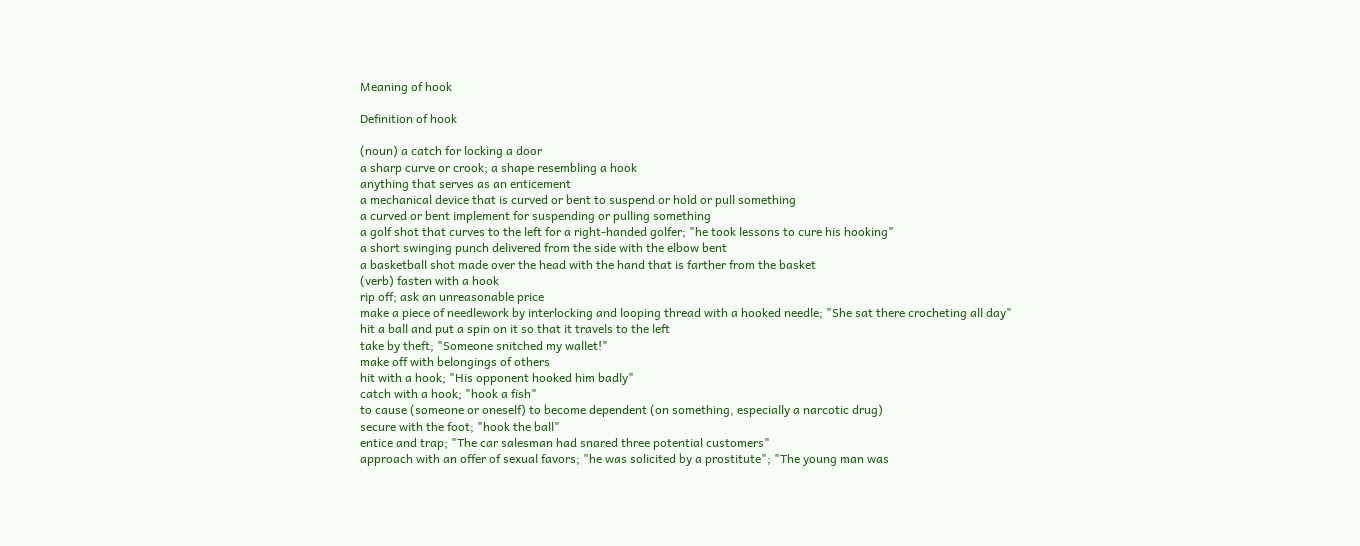Meaning of hook

Definition of hook

(noun) a catch for locking a door
a sharp curve or crook; a shape resembling a hook
anything that serves as an enticement
a mechanical device that is curved or bent to suspend or hold or pull something
a curved or bent implement for suspending or pulling something
a golf shot that curves to the left for a right-handed golfer; "he took lessons to cure his hooking"
a short swinging punch delivered from the side with the elbow bent
a basketball shot made over the head with the hand that is farther from the basket
(verb) fasten with a hook
rip off; ask an unreasonable price
make a piece of needlework by interlocking and looping thread with a hooked needle; "She sat there crocheting all day"
hit a ball and put a spin on it so that it travels to the left
take by theft; "Someone snitched my wallet!"
make off with belongings of others
hit with a hook; "His opponent hooked him badly"
catch with a hook; "hook a fish"
to cause (someone or oneself) to become dependent (on something, especially a narcotic drug)
secure with the foot; "hook the ball"
entice and trap; "The car salesman had snared three potential customers"
approach with an offer of sexual favors; "he was solicited by a prostitute"; "The young man was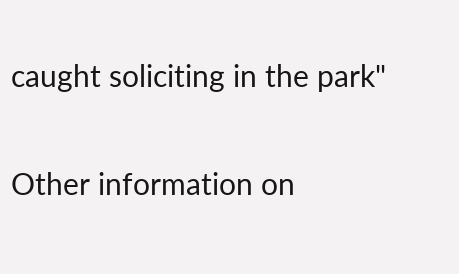caught soliciting in the park"

Other information on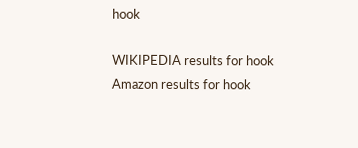hook

WIKIPEDIA results for hook
Amazon results for hook